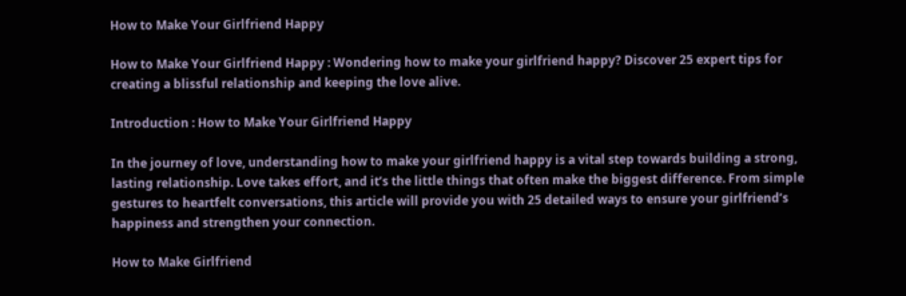How to Make Your Girlfriend Happy

How to Make Your Girlfriend Happy : Wondering how to make your girlfriend happy? Discover 25 expert tips for creating a blissful relationship and keeping the love alive.

Introduction : How to Make Your Girlfriend Happy

In the journey of love, understanding how to make your girlfriend happy is a vital step towards building a strong, lasting relationship. Love takes effort, and it’s the little things that often make the biggest difference. From simple gestures to heartfelt conversations, this article will provide you with 25 detailed ways to ensure your girlfriend’s happiness and strengthen your connection.

How to Make Girlfriend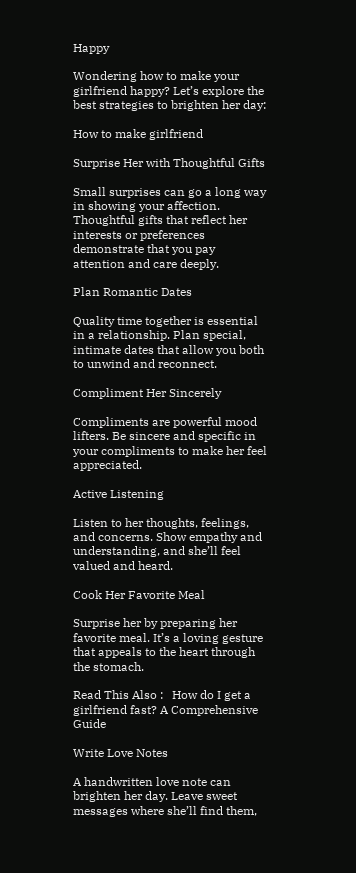Happy

Wondering how to make your girlfriend happy? Let’s explore the best strategies to brighten her day:

How to make girlfriend

Surprise Her with Thoughtful Gifts

Small surprises can go a long way in showing your affection. Thoughtful gifts that reflect her interests or preferences demonstrate that you pay attention and care deeply.

Plan Romantic Dates

Quality time together is essential in a relationship. Plan special, intimate dates that allow you both to unwind and reconnect.

Compliment Her Sincerely

Compliments are powerful mood lifters. Be sincere and specific in your compliments to make her feel appreciated.

Active Listening

Listen to her thoughts, feelings, and concerns. Show empathy and understanding, and she’ll feel valued and heard.

Cook Her Favorite Meal

Surprise her by preparing her favorite meal. It’s a loving gesture that appeals to the heart through the stomach.

Read This Also :   How do I get a girlfriend fast? A Comprehensive Guide

Write Love Notes

A handwritten love note can brighten her day. Leave sweet messages where she’ll find them,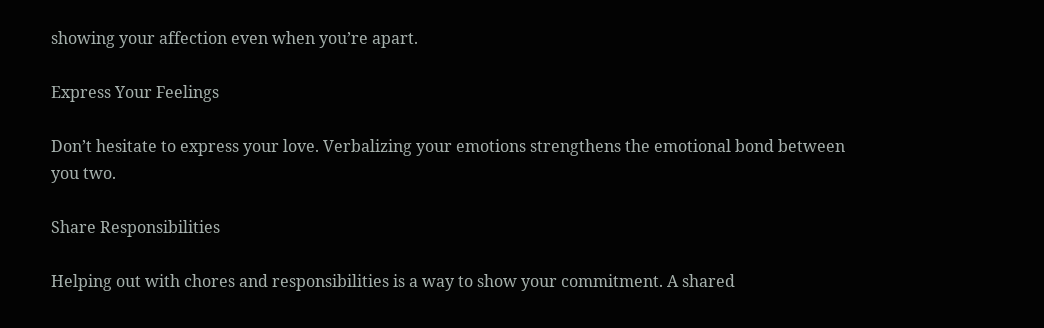showing your affection even when you’re apart.

Express Your Feelings

Don’t hesitate to express your love. Verbalizing your emotions strengthens the emotional bond between you two.

Share Responsibilities

Helping out with chores and responsibilities is a way to show your commitment. A shared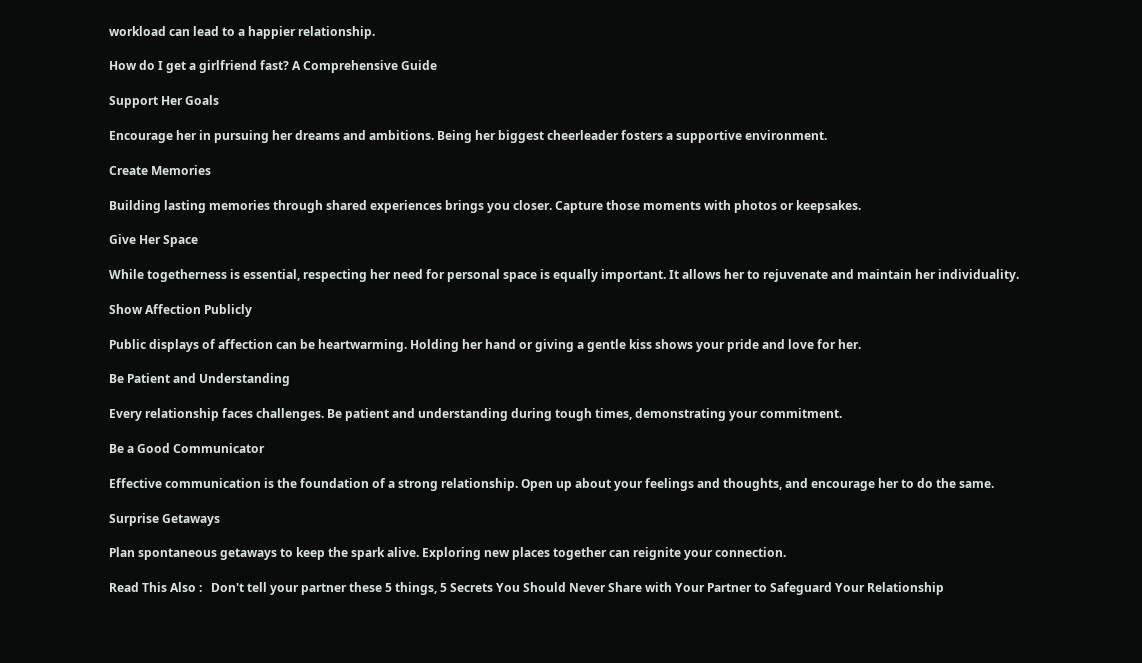workload can lead to a happier relationship.

How do I get a girlfriend fast? A Comprehensive Guide

Support Her Goals

Encourage her in pursuing her dreams and ambitions. Being her biggest cheerleader fosters a supportive environment.

Create Memories

Building lasting memories through shared experiences brings you closer. Capture those moments with photos or keepsakes.

Give Her Space

While togetherness is essential, respecting her need for personal space is equally important. It allows her to rejuvenate and maintain her individuality.

Show Affection Publicly

Public displays of affection can be heartwarming. Holding her hand or giving a gentle kiss shows your pride and love for her.

Be Patient and Understanding

Every relationship faces challenges. Be patient and understanding during tough times, demonstrating your commitment.

Be a Good Communicator

Effective communication is the foundation of a strong relationship. Open up about your feelings and thoughts, and encourage her to do the same.

Surprise Getaways

Plan spontaneous getaways to keep the spark alive. Exploring new places together can reignite your connection.

Read This Also :   Don't tell your partner these 5 things, 5 Secrets You Should Never Share with Your Partner to Safeguard Your Relationship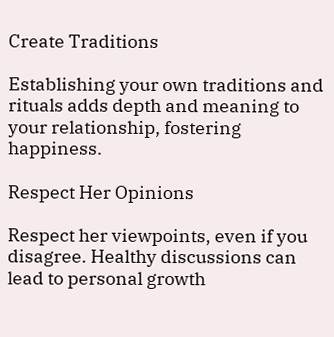Create Traditions

Establishing your own traditions and rituals adds depth and meaning to your relationship, fostering happiness.

Respect Her Opinions

Respect her viewpoints, even if you disagree. Healthy discussions can lead to personal growth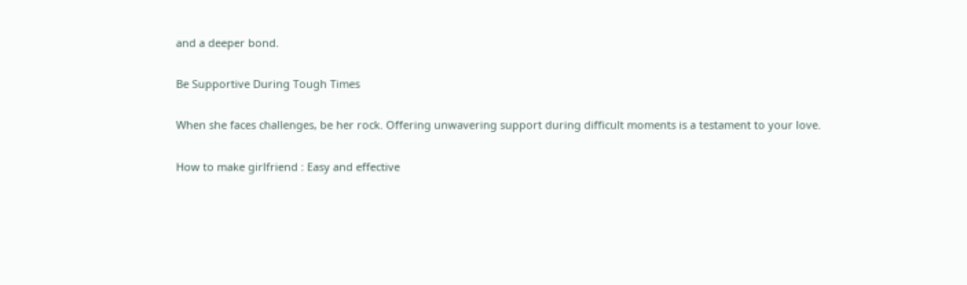and a deeper bond.

Be Supportive During Tough Times

When she faces challenges, be her rock. Offering unwavering support during difficult moments is a testament to your love.

How to make girlfriend : Easy and effective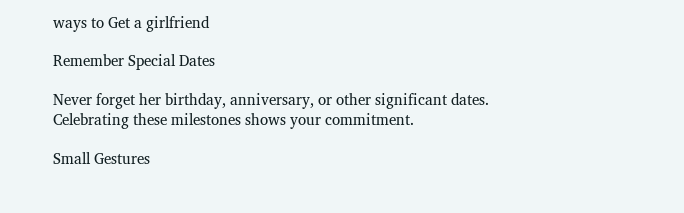ways to Get a girlfriend

Remember Special Dates

Never forget her birthday, anniversary, or other significant dates. Celebrating these milestones shows your commitment.

Small Gestures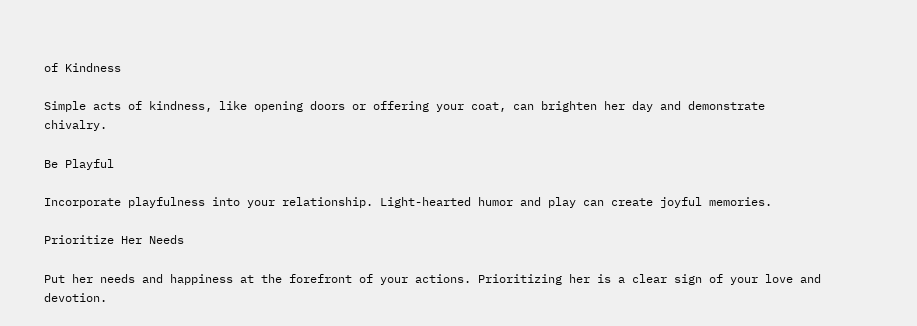of Kindness

Simple acts of kindness, like opening doors or offering your coat, can brighten her day and demonstrate chivalry.

Be Playful

Incorporate playfulness into your relationship. Light-hearted humor and play can create joyful memories.

Prioritize Her Needs

Put her needs and happiness at the forefront of your actions. Prioritizing her is a clear sign of your love and devotion.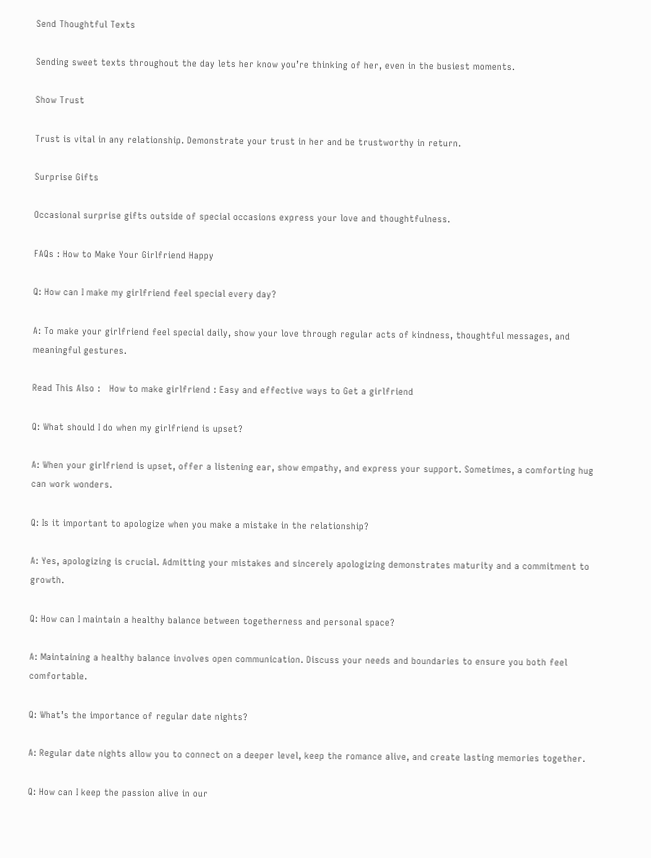Send Thoughtful Texts

Sending sweet texts throughout the day lets her know you’re thinking of her, even in the busiest moments.

Show Trust

Trust is vital in any relationship. Demonstrate your trust in her and be trustworthy in return.

Surprise Gifts

Occasional surprise gifts outside of special occasions express your love and thoughtfulness.

FAQs : How to Make Your Girlfriend Happy

Q: How can I make my girlfriend feel special every day?

A: To make your girlfriend feel special daily, show your love through regular acts of kindness, thoughtful messages, and meaningful gestures.

Read This Also :   How to make girlfriend : Easy and effective ways to Get a girlfriend

Q: What should I do when my girlfriend is upset?

A: When your girlfriend is upset, offer a listening ear, show empathy, and express your support. Sometimes, a comforting hug can work wonders.

Q: Is it important to apologize when you make a mistake in the relationship?

A: Yes, apologizing is crucial. Admitting your mistakes and sincerely apologizing demonstrates maturity and a commitment to growth.

Q: How can I maintain a healthy balance between togetherness and personal space?

A: Maintaining a healthy balance involves open communication. Discuss your needs and boundaries to ensure you both feel comfortable.

Q: What’s the importance of regular date nights?

A: Regular date nights allow you to connect on a deeper level, keep the romance alive, and create lasting memories together.

Q: How can I keep the passion alive in our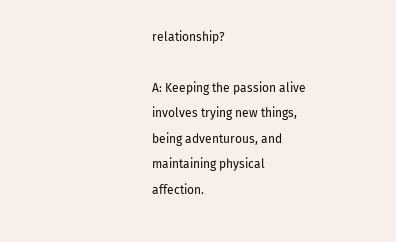relationship?

A: Keeping the passion alive involves trying new things, being adventurous, and maintaining physical affection.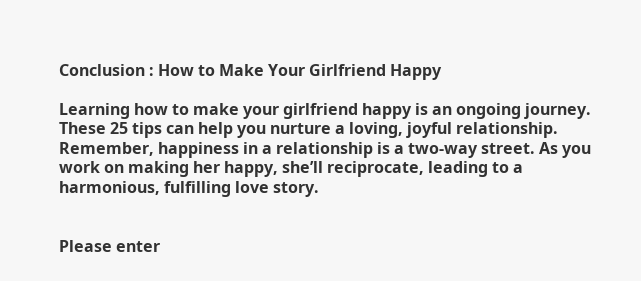Conclusion : How to Make Your Girlfriend Happy

Learning how to make your girlfriend happy is an ongoing journey. These 25 tips can help you nurture a loving, joyful relationship. Remember, happiness in a relationship is a two-way street. As you work on making her happy, she’ll reciprocate, leading to a harmonious, fulfilling love story.


Please enter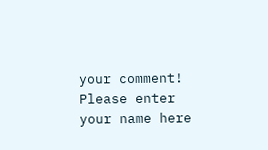your comment!
Please enter your name here